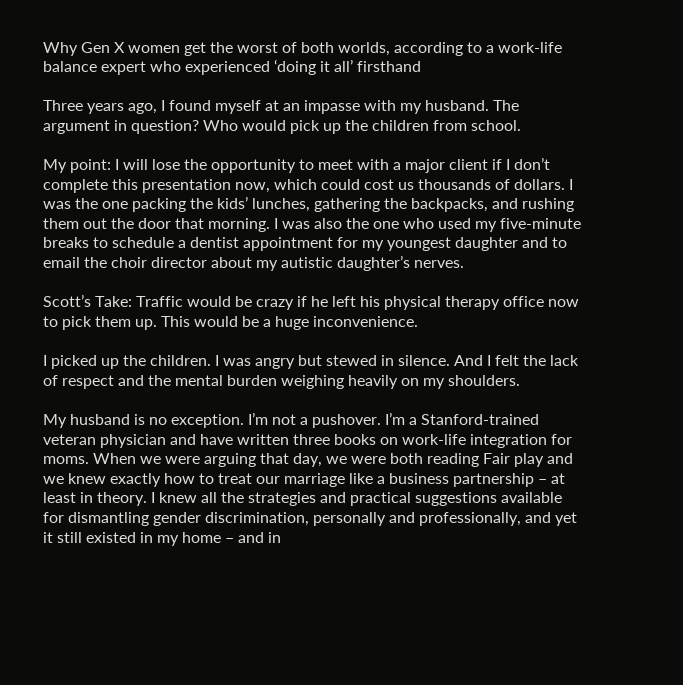Why Gen X women get the worst of both worlds, according to a work-life balance expert who experienced ‘doing it all’ firsthand

Three years ago, I found myself at an impasse with my husband. The argument in question? Who would pick up the children from school.

My point: I will lose the opportunity to meet with a major client if I don’t complete this presentation now, which could cost us thousands of dollars. I was the one packing the kids’ lunches, gathering the backpacks, and rushing them out the door that morning. I was also the one who used my five-minute breaks to schedule a dentist appointment for my youngest daughter and to email the choir director about my autistic daughter’s nerves.

Scott’s Take: Traffic would be crazy if he left his physical therapy office now to pick them up. This would be a huge inconvenience.

I picked up the children. I was angry but stewed in silence. And I felt the lack of respect and the mental burden weighing heavily on my shoulders.

My husband is no exception. I’m not a pushover. I’m a Stanford-trained veteran physician and have written three books on work-life integration for moms. When we were arguing that day, we were both reading Fair play and we knew exactly how to treat our marriage like a business partnership – at least in theory. I knew all the strategies and practical suggestions available for dismantling gender discrimination, personally and professionally, and yet it still existed in my home – and in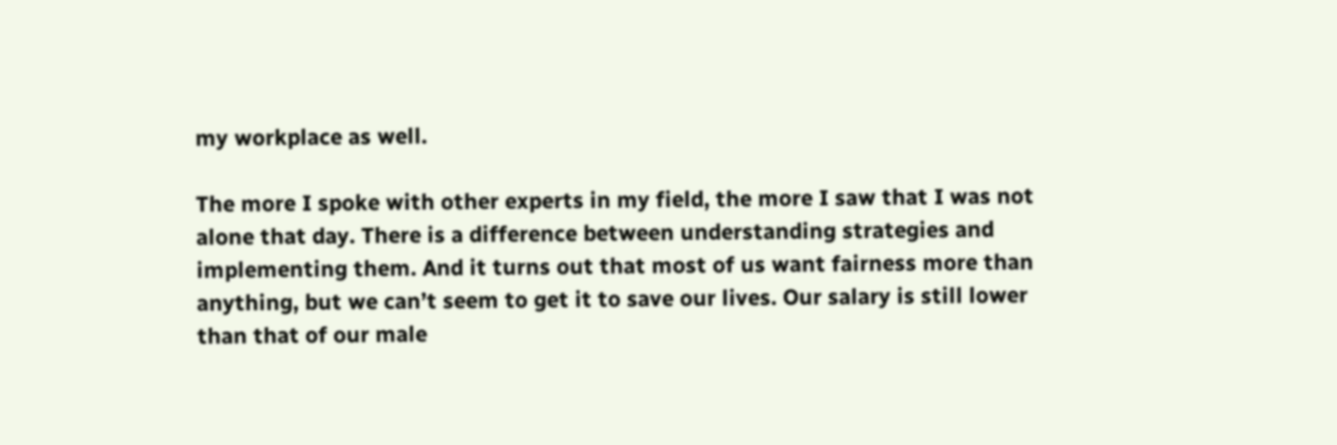my workplace as well.

The more I spoke with other experts in my field, the more I saw that I was not alone that day. There is a difference between understanding strategies and implementing them. And it turns out that most of us want fairness more than anything, but we can’t seem to get it to save our lives. Our salary is still lower than that of our male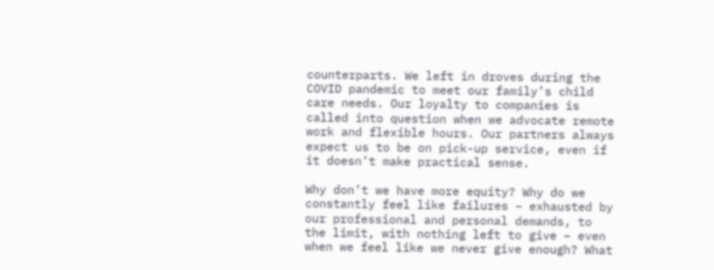counterparts. We left in droves during the COVID pandemic to meet our family’s child care needs. Our loyalty to companies is called into question when we advocate remote work and flexible hours. Our partners always expect us to be on pick-up service, even if it doesn’t make practical sense.

Why don’t we have more equity? Why do we constantly feel like failures – exhausted by our professional and personal demands, to the limit, with nothing left to give – even when we feel like we never give enough? What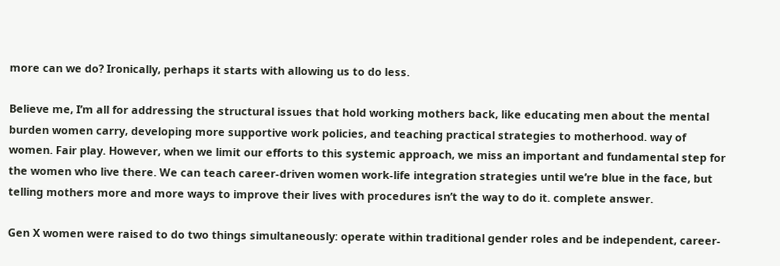more can we do? Ironically, perhaps it starts with allowing us to do less.

Believe me, I’m all for addressing the structural issues that hold working mothers back, like educating men about the mental burden women carry, developing more supportive work policies, and teaching practical strategies to motherhood. way of women. Fair play. However, when we limit our efforts to this systemic approach, we miss an important and fundamental step for the women who live there. We can teach career-driven women work-life integration strategies until we’re blue in the face, but telling mothers more and more ways to improve their lives with procedures isn’t the way to do it. complete answer.

Gen X women were raised to do two things simultaneously: operate within traditional gender roles and be independent, career-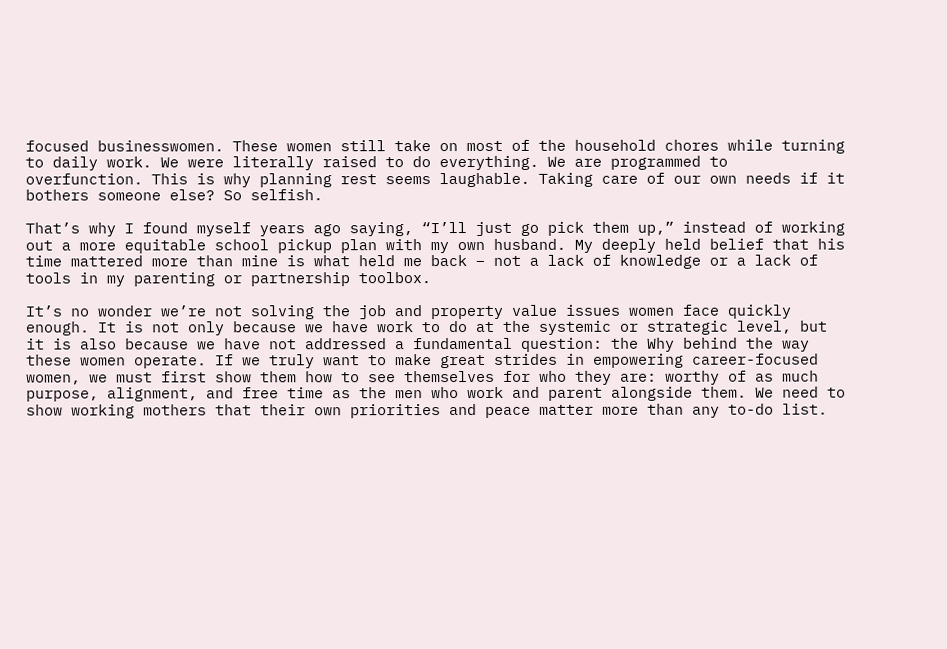focused businesswomen. These women still take on most of the household chores while turning to daily work. We were literally raised to do everything. We are programmed to overfunction. This is why planning rest seems laughable. Taking care of our own needs if it bothers someone else? So selfish.

That’s why I found myself years ago saying, “I’ll just go pick them up,” instead of working out a more equitable school pickup plan with my own husband. My deeply held belief that his time mattered more than mine is what held me back – not a lack of knowledge or a lack of tools in my parenting or partnership toolbox.

It’s no wonder we’re not solving the job and property value issues women face quickly enough. It is not only because we have work to do at the systemic or strategic level, but it is also because we have not addressed a fundamental question: the Why behind the way these women operate. If we truly want to make great strides in empowering career-focused women, we must first show them how to see themselves for who they are: worthy of as much purpose, alignment, and free time as the men who work and parent alongside them. We need to show working mothers that their own priorities and peace matter more than any to-do list.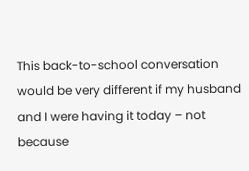This back-to-school conversation would be very different if my husband and I were having it today – not because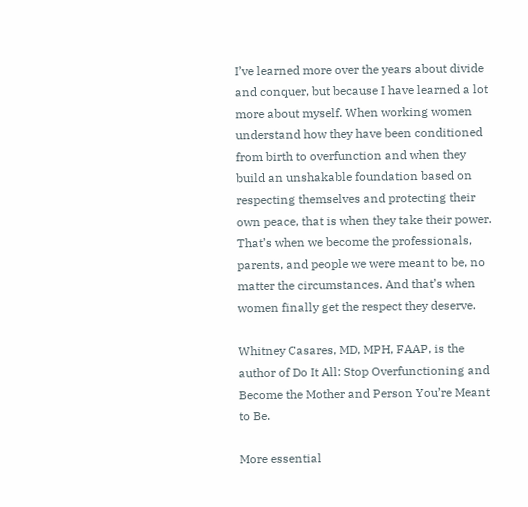I’ve learned more over the years about divide and conquer, but because I have learned a lot more about myself. When working women understand how they have been conditioned from birth to overfunction and when they build an unshakable foundation based on respecting themselves and protecting their own peace, that is when they take their power. That’s when we become the professionals, parents, and people we were meant to be, no matter the circumstances. And that’s when women finally get the respect they deserve.

Whitney Casares, MD, MPH, FAAP, is the author of Do It All: Stop Overfunctioning and Become the Mother and Person You’re Meant to Be.

More essential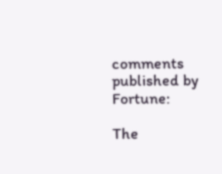comments published by Fortune:

The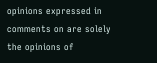opinions expressed in comments on are solely the opinions of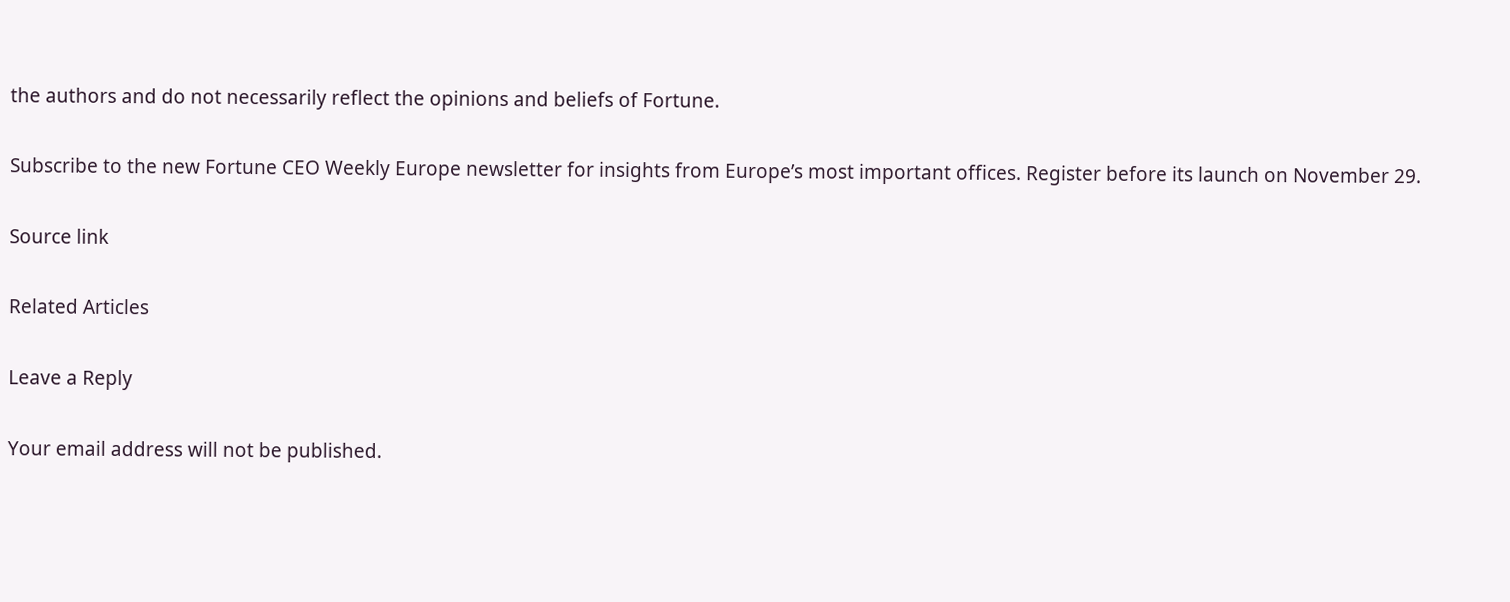the authors and do not necessarily reflect the opinions and beliefs of Fortune.

Subscribe to the new Fortune CEO Weekly Europe newsletter for insights from Europe’s most important offices. Register before its launch on November 29.

Source link

Related Articles

Leave a Reply

Your email address will not be published.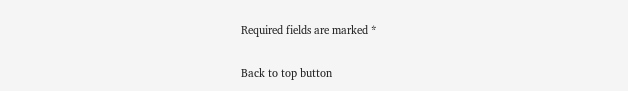Required fields are marked *

Back to top button